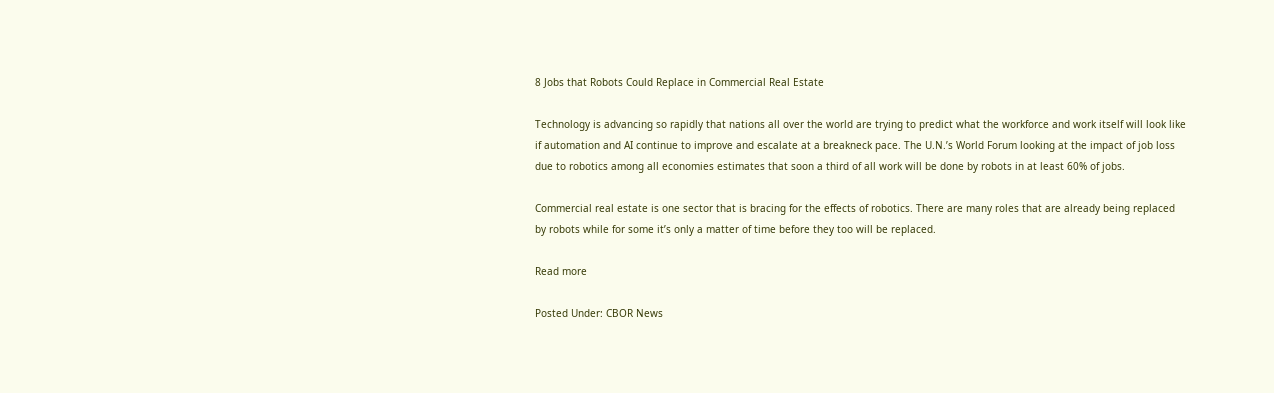8 Jobs that Robots Could Replace in Commercial Real Estate

Technology is advancing so rapidly that nations all over the world are trying to predict what the workforce and work itself will look like if automation and AI continue to improve and escalate at a breakneck pace. The U.N.’s World Forum looking at the impact of job loss due to robotics among all economies estimates that soon a third of all work will be done by robots in at least 60% of jobs.

Commercial real estate is one sector that is bracing for the effects of robotics. There are many roles that are already being replaced by robots while for some it’s only a matter of time before they too will be replaced.

Read more

Posted Under: CBOR News